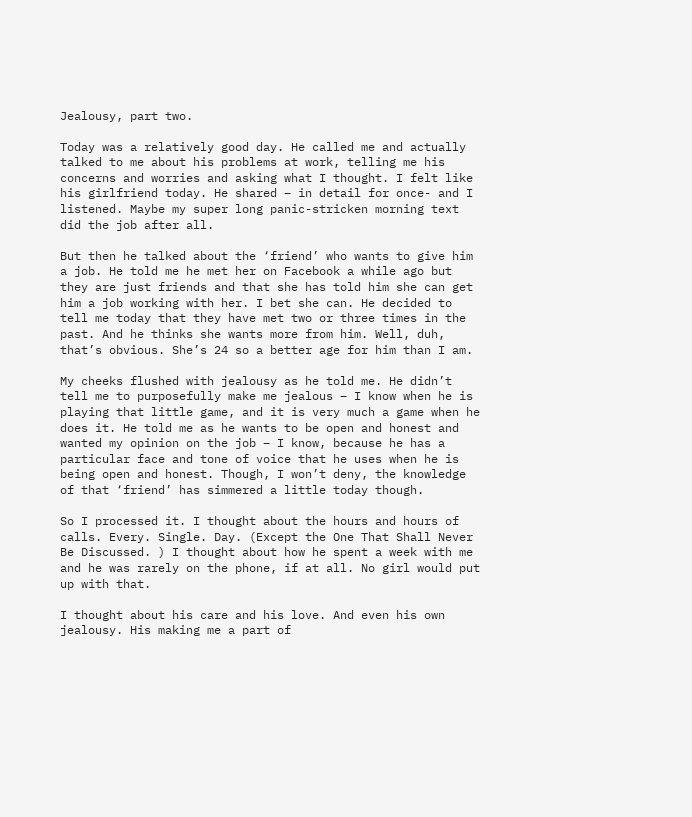Jealousy, part two.

Today was a relatively good day. He called me and actually talked to me about his problems at work, telling me his concerns and worries and asking what I thought. I felt like his girlfriend today. He shared – in detail for once- and I listened. Maybe my super long panic-stricken morning text did the job after all.

But then he talked about the ‘friend’ who wants to give him a job. He told me he met her on Facebook a while ago but they are just friends and that she has told him she can get him a job working with her. I bet she can. He decided to tell me today that they have met two or three times in the past. And he thinks she wants more from him. Well, duh, that’s obvious. She’s 24 so a better age for him than I am.

My cheeks flushed with jealousy as he told me. He didn’t tell me to purposefully make me jealous – I know when he is playing that little game, and it is very much a game when he does it. He told me as he wants to be open and honest and wanted my opinion on the job – I know, because he has a particular face and tone of voice that he uses when he is being open and honest. Though, I won’t deny, the knowledge of that ‘friend’ has simmered a little today though.

So I processed it. I thought about the hours and hours of calls. Every. Single. Day. (Except the One That Shall Never Be Discussed. ) I thought about how he spent a week with me and he was rarely on the phone, if at all. No girl would put up with that.

I thought about his care and his love. And even his own jealousy. His making me a part of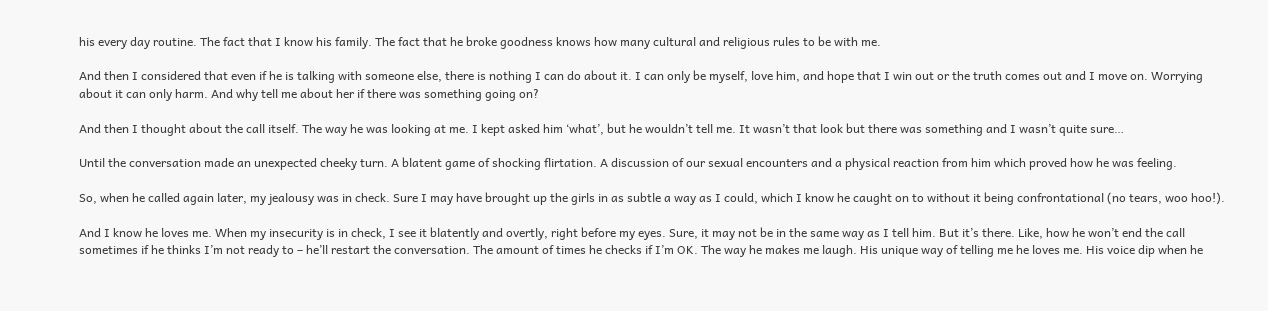his every day routine. The fact that I know his family. The fact that he broke goodness knows how many cultural and religious rules to be with me.

And then I considered that even if he is talking with someone else, there is nothing I can do about it. I can only be myself, love him, and hope that I win out or the truth comes out and I move on. Worrying about it can only harm. And why tell me about her if there was something going on?

And then I thought about the call itself. The way he was looking at me. I kept asked him ‘what’, but he wouldn’t tell me. It wasn’t that look but there was something and I wasn’t quite sure…

Until the conversation made an unexpected cheeky turn. A blatent game of shocking flirtation. A discussion of our sexual encounters and a physical reaction from him which proved how he was feeling.

So, when he called again later, my jealousy was in check. Sure I may have brought up the girls in as subtle a way as I could, which I know he caught on to without it being confrontational (no tears, woo hoo!).

And I know he loves me. When my insecurity is in check, I see it blatently and overtly, right before my eyes. Sure, it may not be in the same way as I tell him. But it’s there. Like, how he won’t end the call sometimes if he thinks I’m not ready to – he’ll restart the conversation. The amount of times he checks if I’m OK. The way he makes me laugh. His unique way of telling me he loves me. His voice dip when he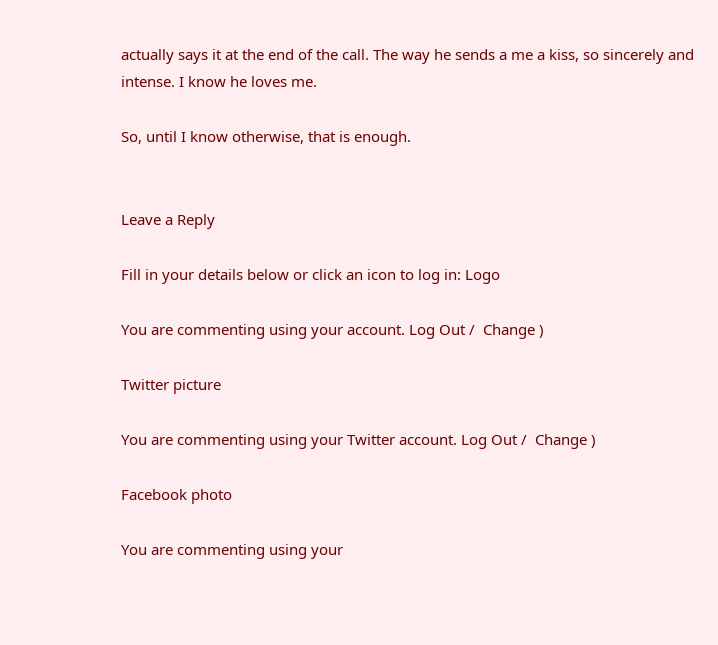actually says it at the end of the call. The way he sends a me a kiss, so sincerely and intense. I know he loves me.

So, until I know otherwise, that is enough.


Leave a Reply

Fill in your details below or click an icon to log in: Logo

You are commenting using your account. Log Out /  Change )

Twitter picture

You are commenting using your Twitter account. Log Out /  Change )

Facebook photo

You are commenting using your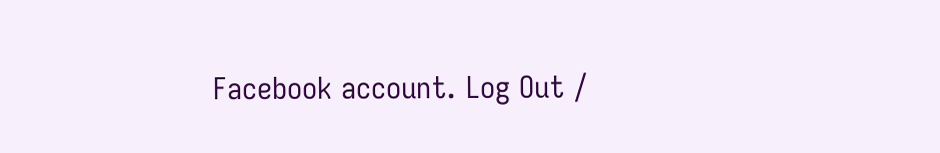Facebook account. Log Out /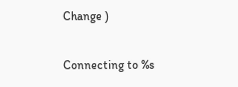Change )

Connecting to %s